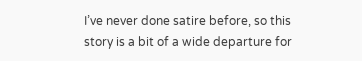I’ve never done satire before, so this story is a bit of a wide departure for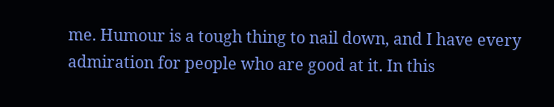me. Humour is a tough thing to nail down, and I have every admiration for people who are good at it. In this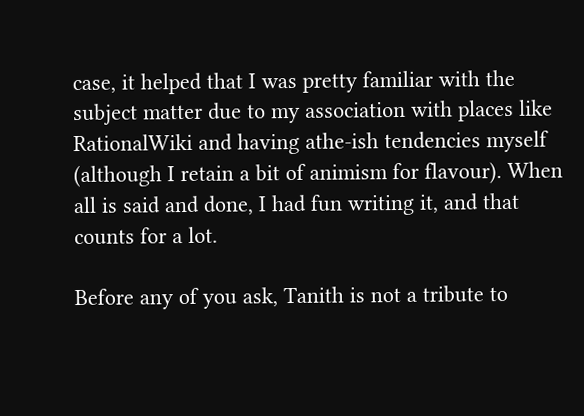case, it helped that I was pretty familiar with the subject matter due to my association with places like RationalWiki and having athe-ish tendencies myself (although I retain a bit of animism for flavour). When all is said and done, I had fun writing it, and that counts for a lot.

Before any of you ask, Tanith is not a tribute to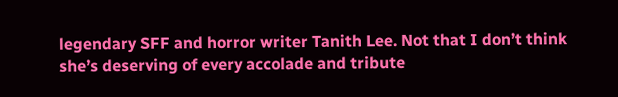legendary SFF and horror writer Tanith Lee. Not that I don’t think she’s deserving of every accolade and tribute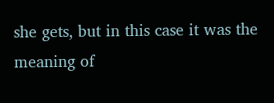she gets, but in this case it was the meaning of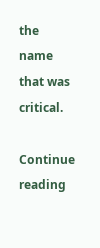the name that was critical.

Continue reading